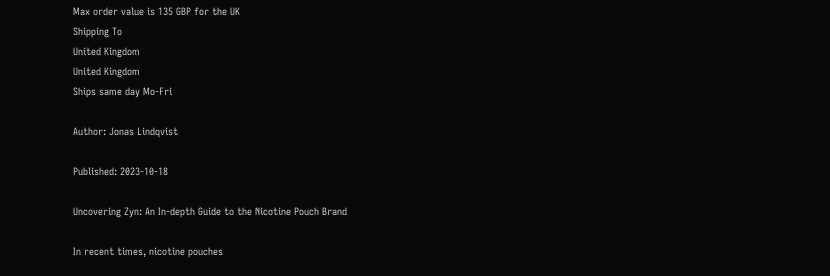Max order value is 135 GBP for the UK
Shipping To
United Kingdom
United Kingdom
Ships same day Mo-Fri

Author: Jonas Lindqvist

Published: 2023-10-18

Uncovering Zyn: An In-depth Guide to the Nicotine Pouch Brand

In recent times, nicotine pouches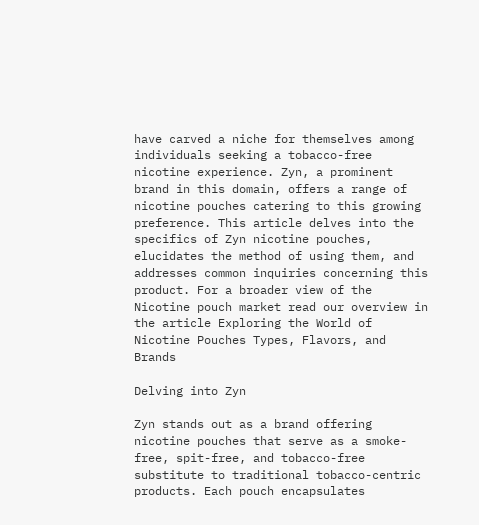have carved a niche for themselves among individuals seeking a tobacco-free nicotine experience. Zyn, a prominent brand in this domain, offers a range of nicotine pouches catering to this growing preference. This article delves into the specifics of Zyn nicotine pouches, elucidates the method of using them, and addresses common inquiries concerning this product. For a broader view of the Nicotine pouch market read our overview in the article Exploring the World of Nicotine Pouches Types, Flavors, and Brands

Delving into Zyn

Zyn stands out as a brand offering nicotine pouches that serve as a smoke-free, spit-free, and tobacco-free substitute to traditional tobacco-centric products. Each pouch encapsulates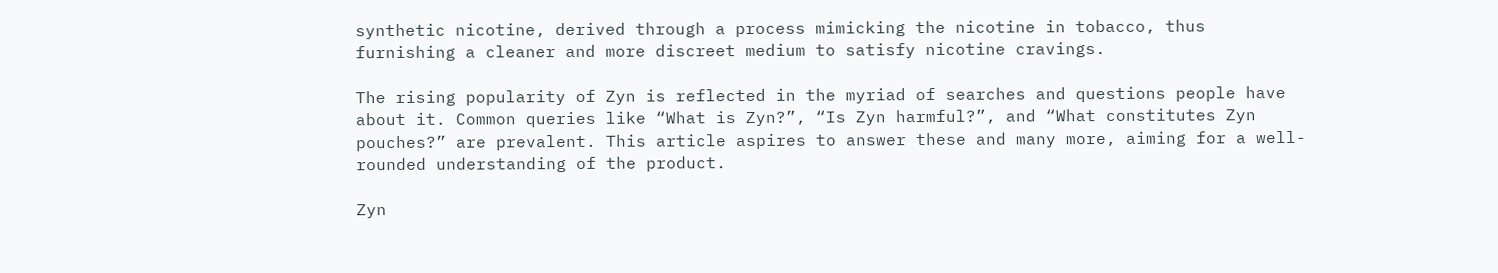synthetic nicotine, derived through a process mimicking the nicotine in tobacco, thus furnishing a cleaner and more discreet medium to satisfy nicotine cravings.

The rising popularity of Zyn is reflected in the myriad of searches and questions people have about it. Common queries like “What is Zyn?”, “Is Zyn harmful?”, and “What constitutes Zyn pouches?” are prevalent. This article aspires to answer these and many more, aiming for a well-rounded understanding of the product.

Zyn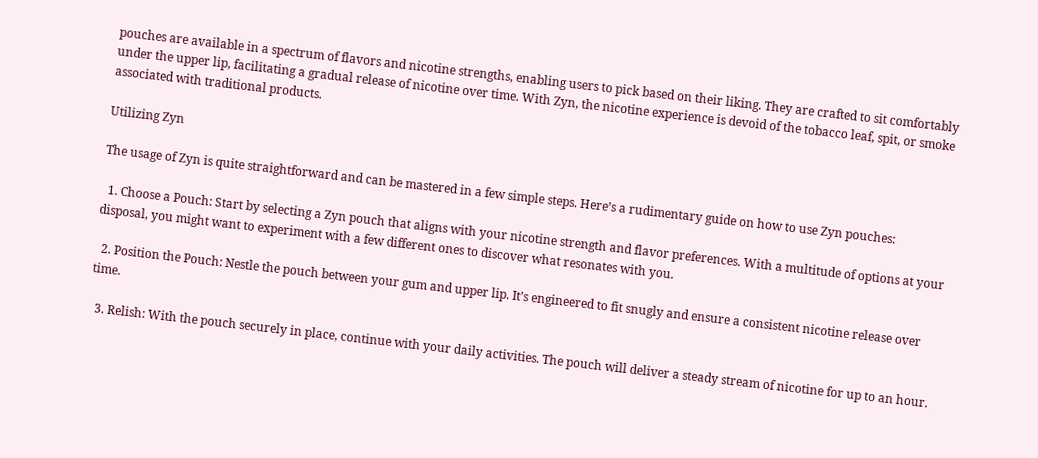pouches are available in a spectrum of flavors and nicotine strengths, enabling users to pick based on their liking. They are crafted to sit comfortably under the upper lip, facilitating a gradual release of nicotine over time. With Zyn, the nicotine experience is devoid of the tobacco leaf, spit, or smoke associated with traditional products.

Utilizing Zyn

The usage of Zyn is quite straightforward and can be mastered in a few simple steps. Here’s a rudimentary guide on how to use Zyn pouches:

  1. Choose a Pouch: Start by selecting a Zyn pouch that aligns with your nicotine strength and flavor preferences. With a multitude of options at your disposal, you might want to experiment with a few different ones to discover what resonates with you.

  2. Position the Pouch: Nestle the pouch between your gum and upper lip. It’s engineered to fit snugly and ensure a consistent nicotine release over time.

  3. Relish: With the pouch securely in place, continue with your daily activities. The pouch will deliver a steady stream of nicotine for up to an hour.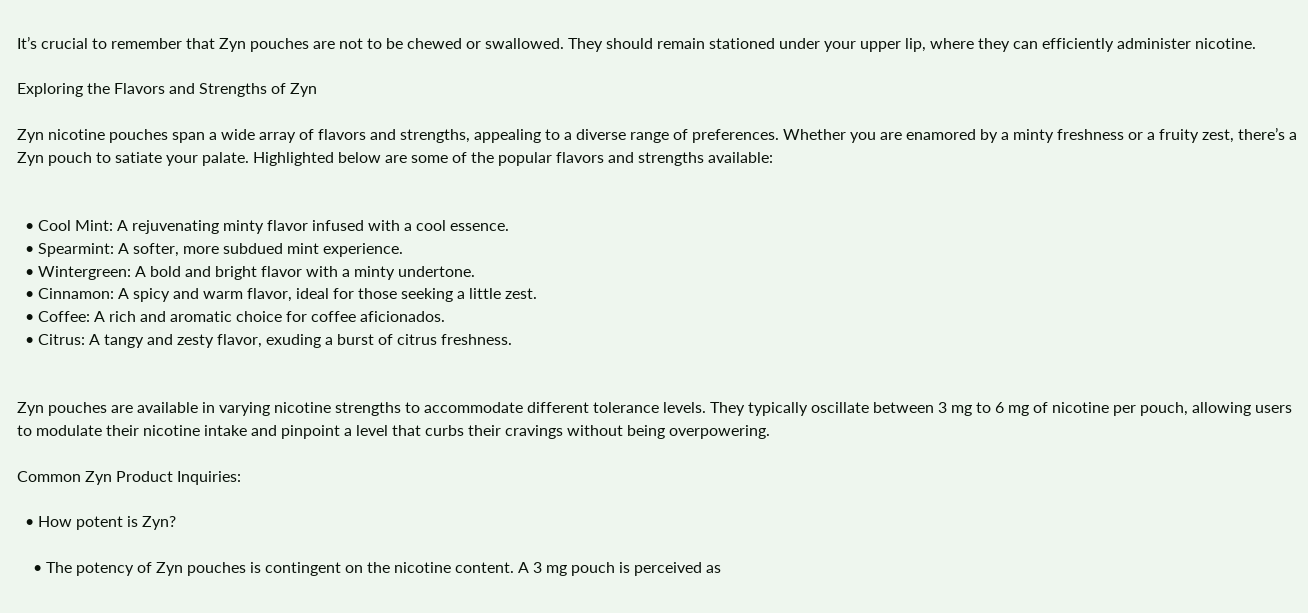It’s crucial to remember that Zyn pouches are not to be chewed or swallowed. They should remain stationed under your upper lip, where they can efficiently administer nicotine.

Exploring the Flavors and Strengths of Zyn

Zyn nicotine pouches span a wide array of flavors and strengths, appealing to a diverse range of preferences. Whether you are enamored by a minty freshness or a fruity zest, there’s a Zyn pouch to satiate your palate. Highlighted below are some of the popular flavors and strengths available:


  • Cool Mint: A rejuvenating minty flavor infused with a cool essence.
  • Spearmint: A softer, more subdued mint experience.
  • Wintergreen: A bold and bright flavor with a minty undertone.
  • Cinnamon: A spicy and warm flavor, ideal for those seeking a little zest.
  • Coffee: A rich and aromatic choice for coffee aficionados.
  • Citrus: A tangy and zesty flavor, exuding a burst of citrus freshness.


Zyn pouches are available in varying nicotine strengths to accommodate different tolerance levels. They typically oscillate between 3 mg to 6 mg of nicotine per pouch, allowing users to modulate their nicotine intake and pinpoint a level that curbs their cravings without being overpowering.

Common Zyn Product Inquiries:

  • How potent is Zyn?

    • The potency of Zyn pouches is contingent on the nicotine content. A 3 mg pouch is perceived as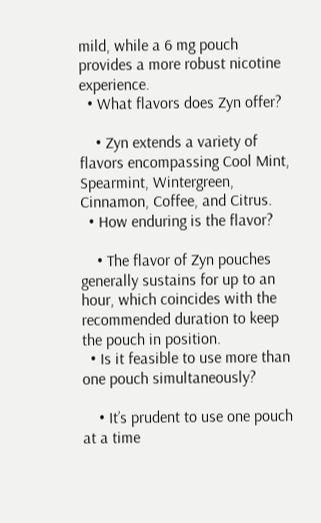mild, while a 6 mg pouch provides a more robust nicotine experience.
  • What flavors does Zyn offer?

    • Zyn extends a variety of flavors encompassing Cool Mint, Spearmint, Wintergreen, Cinnamon, Coffee, and Citrus.
  • How enduring is the flavor?

    • The flavor of Zyn pouches generally sustains for up to an hour, which coincides with the recommended duration to keep the pouch in position.
  • Is it feasible to use more than one pouch simultaneously?

    • It’s prudent to use one pouch at a time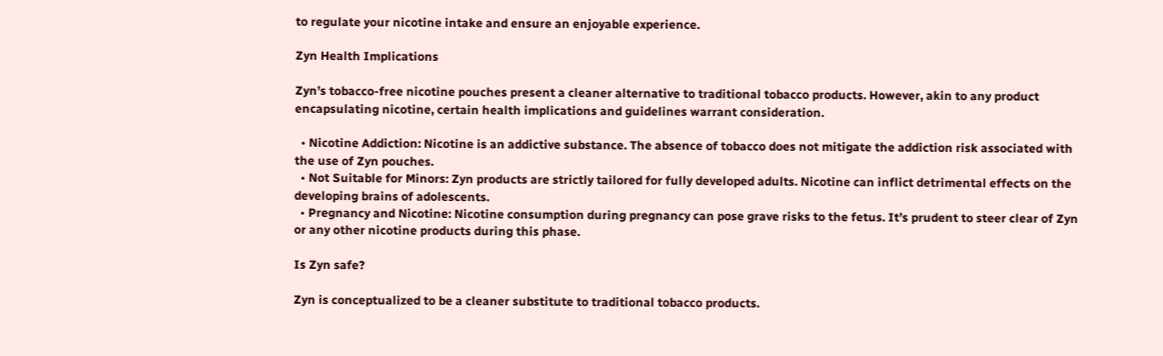to regulate your nicotine intake and ensure an enjoyable experience.

Zyn Health Implications

Zyn’s tobacco-free nicotine pouches present a cleaner alternative to traditional tobacco products. However, akin to any product encapsulating nicotine, certain health implications and guidelines warrant consideration.

  • Nicotine Addiction: Nicotine is an addictive substance. The absence of tobacco does not mitigate the addiction risk associated with the use of Zyn pouches.
  • Not Suitable for Minors: Zyn products are strictly tailored for fully developed adults. Nicotine can inflict detrimental effects on the developing brains of adolescents.
  • Pregnancy and Nicotine: Nicotine consumption during pregnancy can pose grave risks to the fetus. It’s prudent to steer clear of Zyn or any other nicotine products during this phase.

Is Zyn safe?

Zyn is conceptualized to be a cleaner substitute to traditional tobacco products.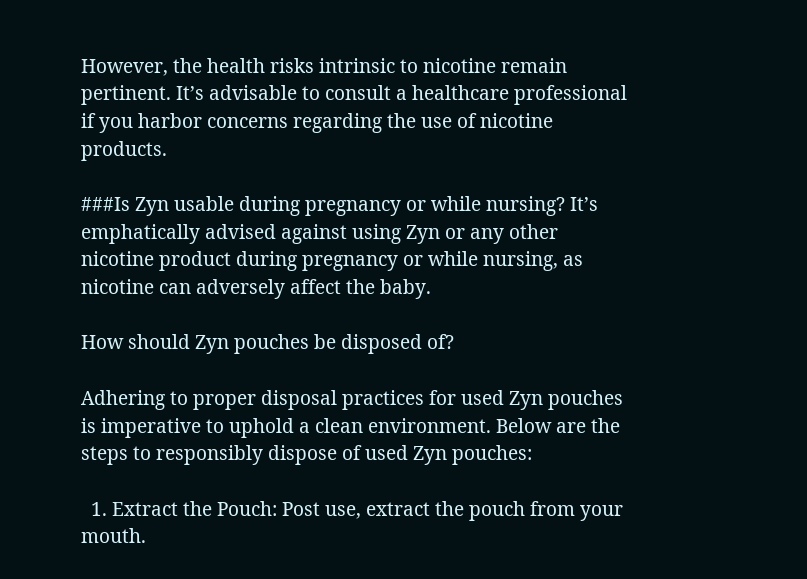However, the health risks intrinsic to nicotine remain pertinent. It’s advisable to consult a healthcare professional if you harbor concerns regarding the use of nicotine products.

###Is Zyn usable during pregnancy or while nursing? It’s emphatically advised against using Zyn or any other nicotine product during pregnancy or while nursing, as nicotine can adversely affect the baby.

How should Zyn pouches be disposed of?

Adhering to proper disposal practices for used Zyn pouches is imperative to uphold a clean environment. Below are the steps to responsibly dispose of used Zyn pouches:

  1. Extract the Pouch: Post use, extract the pouch from your mouth.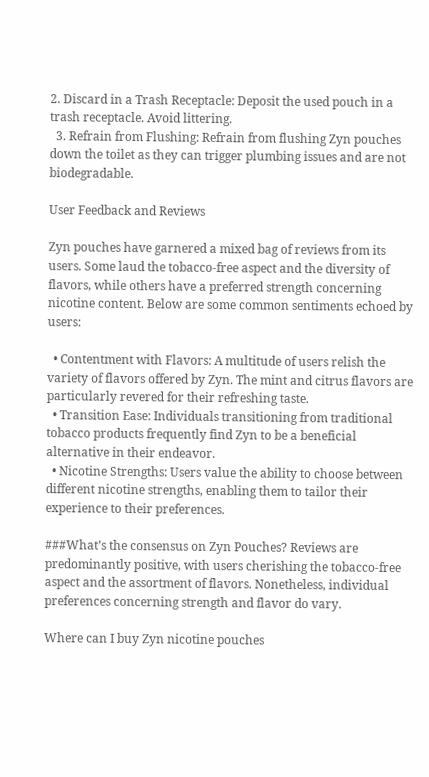2. Discard in a Trash Receptacle: Deposit the used pouch in a trash receptacle. Avoid littering.
  3. Refrain from Flushing: Refrain from flushing Zyn pouches down the toilet as they can trigger plumbing issues and are not biodegradable.

User Feedback and Reviews

Zyn pouches have garnered a mixed bag of reviews from its users. Some laud the tobacco-free aspect and the diversity of flavors, while others have a preferred strength concerning nicotine content. Below are some common sentiments echoed by users:

  • Contentment with Flavors: A multitude of users relish the variety of flavors offered by Zyn. The mint and citrus flavors are particularly revered for their refreshing taste.
  • Transition Ease: Individuals transitioning from traditional tobacco products frequently find Zyn to be a beneficial alternative in their endeavor.
  • Nicotine Strengths: Users value the ability to choose between different nicotine strengths, enabling them to tailor their experience to their preferences.

###What’s the consensus on Zyn Pouches? Reviews are predominantly positive, with users cherishing the tobacco-free aspect and the assortment of flavors. Nonetheless, individual preferences concerning strength and flavor do vary.

Where can I buy Zyn nicotine pouches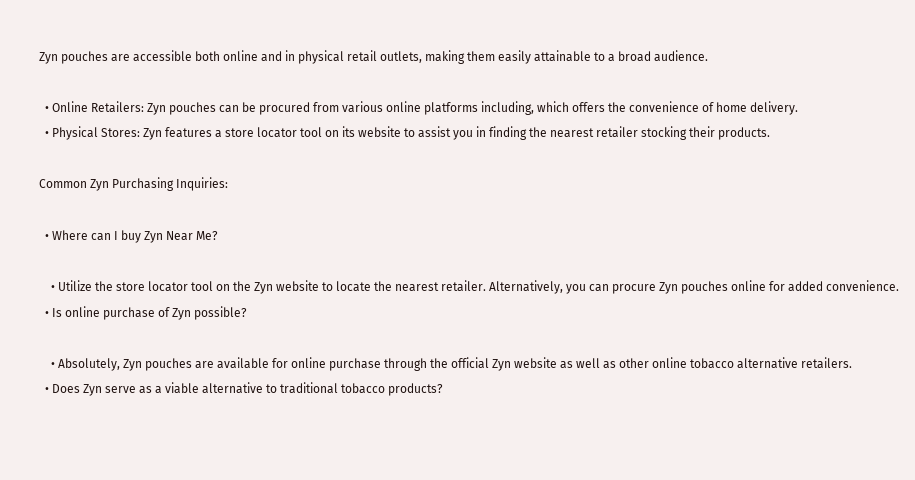Zyn pouches are accessible both online and in physical retail outlets, making them easily attainable to a broad audience.

  • Online Retailers: Zyn pouches can be procured from various online platforms including, which offers the convenience of home delivery.
  • Physical Stores: Zyn features a store locator tool on its website to assist you in finding the nearest retailer stocking their products.

Common Zyn Purchasing Inquiries:

  • Where can I buy Zyn Near Me?

    • Utilize the store locator tool on the Zyn website to locate the nearest retailer. Alternatively, you can procure Zyn pouches online for added convenience.
  • Is online purchase of Zyn possible?

    • Absolutely, Zyn pouches are available for online purchase through the official Zyn website as well as other online tobacco alternative retailers.
  • Does Zyn serve as a viable alternative to traditional tobacco products?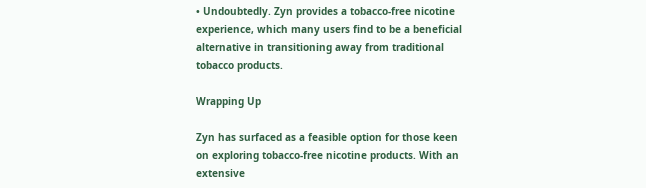• Undoubtedly. Zyn provides a tobacco-free nicotine experience, which many users find to be a beneficial alternative in transitioning away from traditional tobacco products.

Wrapping Up

Zyn has surfaced as a feasible option for those keen on exploring tobacco-free nicotine products. With an extensive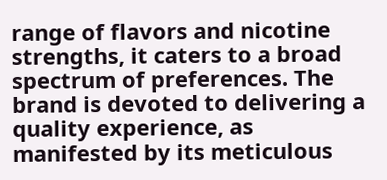range of flavors and nicotine strengths, it caters to a broad spectrum of preferences. The brand is devoted to delivering a quality experience, as manifested by its meticulous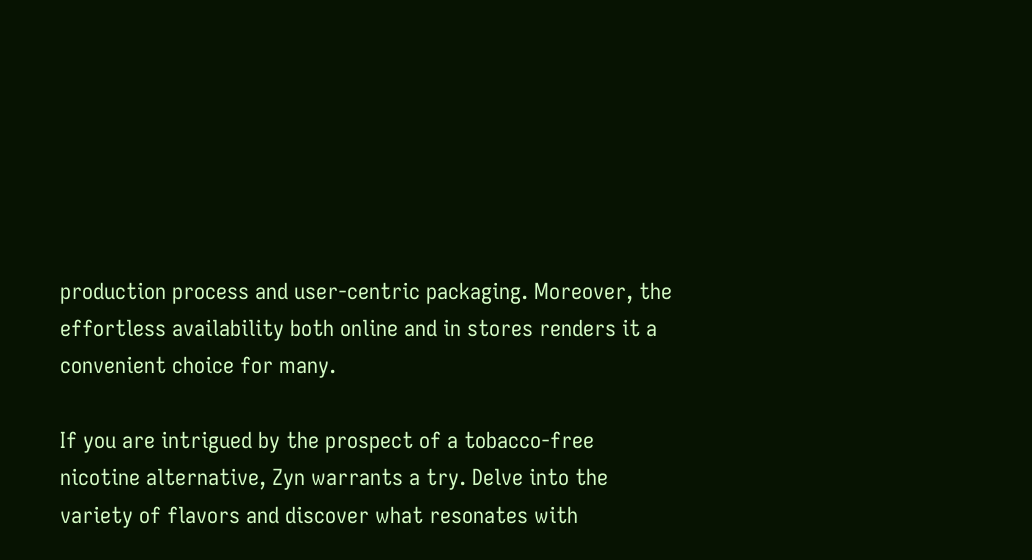production process and user-centric packaging. Moreover, the effortless availability both online and in stores renders it a convenient choice for many.

If you are intrigued by the prospect of a tobacco-free nicotine alternative, Zyn warrants a try. Delve into the variety of flavors and discover what resonates with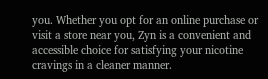you. Whether you opt for an online purchase or visit a store near you, Zyn is a convenient and accessible choice for satisfying your nicotine cravings in a cleaner manner.